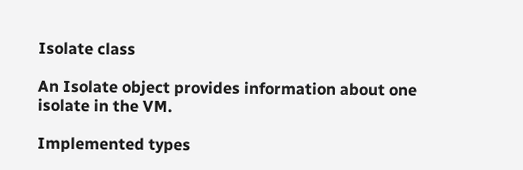Isolate class

An Isolate object provides information about one isolate in the VM.

Implemented types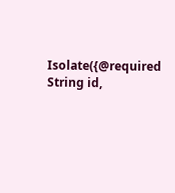Isolate({@required String id,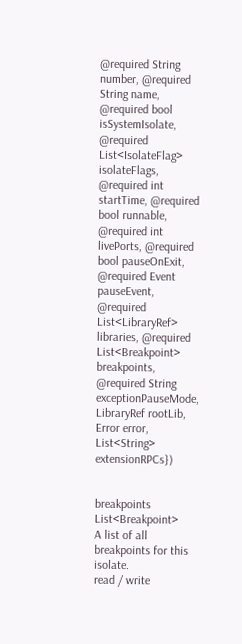@required String number, @required String name, @required bool isSystemIsolate, @required List<IsolateFlag> isolateFlags, @required int startTime, @required bool runnable, @required int livePorts, @required bool pauseOnExit, @required Event pauseEvent, @required List<LibraryRef> libraries, @required List<Breakpoint> breakpoints, @required String exceptionPauseMode, LibraryRef rootLib, Error error, List<String> extensionRPCs})


breakpoints List<Breakpoint>
A list of all breakpoints for this isolate.
read / write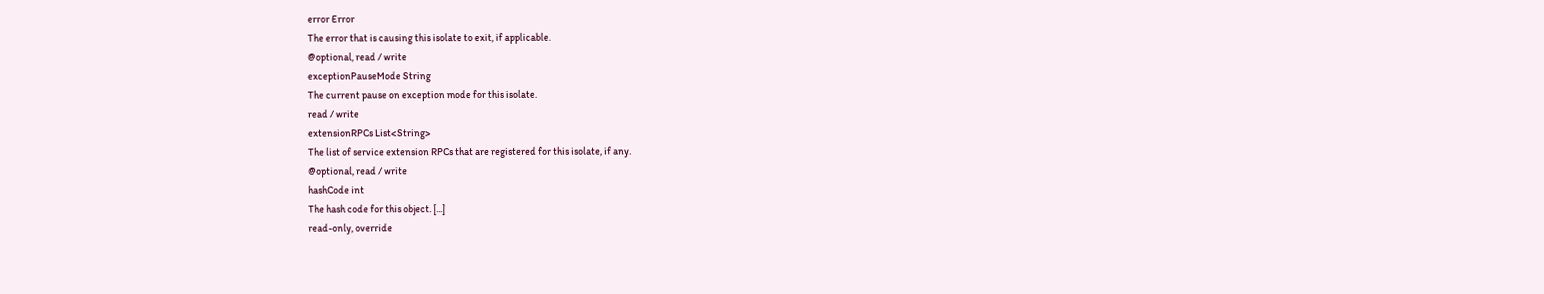error Error
The error that is causing this isolate to exit, if applicable.
@optional, read / write
exceptionPauseMode String
The current pause on exception mode for this isolate.
read / write
extensionRPCs List<String>
The list of service extension RPCs that are registered for this isolate, if any.
@optional, read / write
hashCode int
The hash code for this object. [...]
read-only, override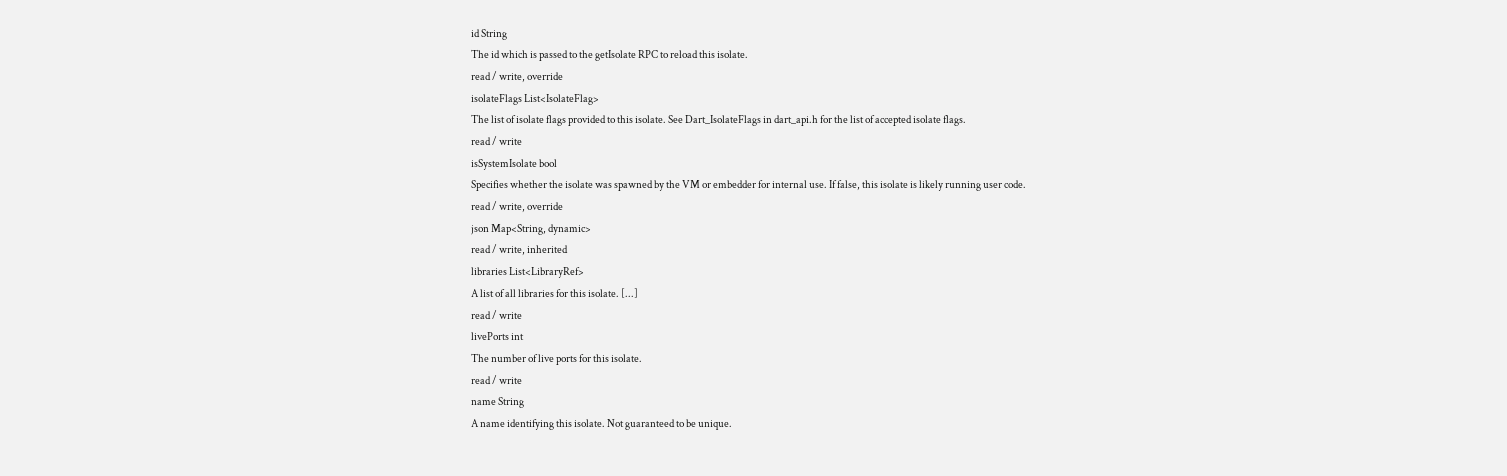id String
The id which is passed to the getIsolate RPC to reload this isolate.
read / write, override
isolateFlags List<IsolateFlag>
The list of isolate flags provided to this isolate. See Dart_IsolateFlags in dart_api.h for the list of accepted isolate flags.
read / write
isSystemIsolate bool
Specifies whether the isolate was spawned by the VM or embedder for internal use. If false, this isolate is likely running user code.
read / write, override
json Map<String, dynamic>
read / write, inherited
libraries List<LibraryRef>
A list of all libraries for this isolate. [...]
read / write
livePorts int
The number of live ports for this isolate.
read / write
name String
A name identifying this isolate. Not guaranteed to be unique.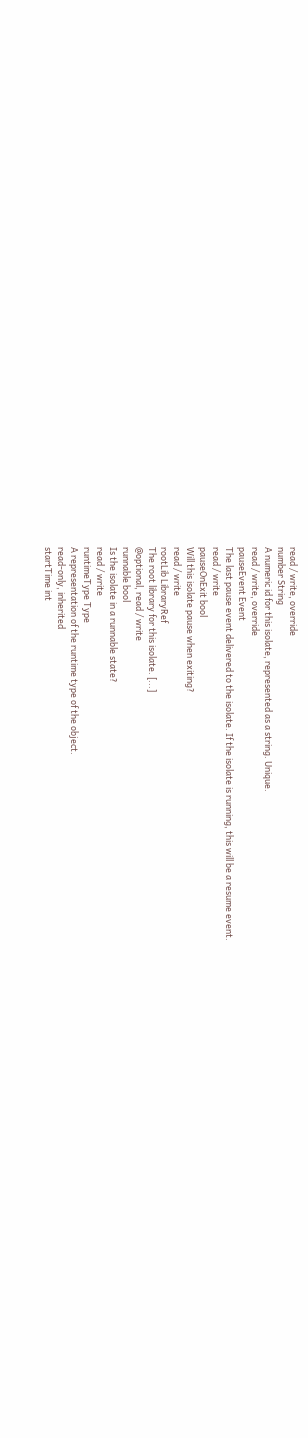read / write, override
number String
A numeric id for this isolate, represented as a string. Unique.
read / write, override
pauseEvent Event
The last pause event delivered to the isolate. If the isolate is running, this will be a resume event.
read / write
pauseOnExit bool
Will this isolate pause when exiting?
read / write
rootLib LibraryRef
The root library for this isolate. [...]
@optional, read / write
runnable bool
Is the isolate in a runnable state?
read / write
runtimeType Type
A representation of the runtime type of the object.
read-only, inherited
startTime int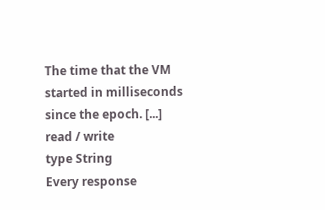The time that the VM started in milliseconds since the epoch. [...]
read / write
type String
Every response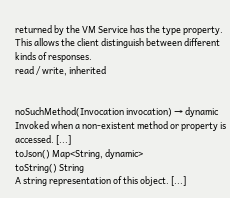returned by the VM Service has the type property. This allows the client distinguish between different kinds of responses.
read / write, inherited


noSuchMethod(Invocation invocation) → dynamic
Invoked when a non-existent method or property is accessed. [...]
toJson() Map<String, dynamic>
toString() String
A string representation of this object. [...]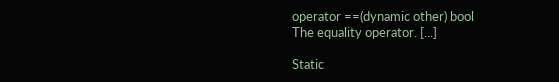operator ==(dynamic other) bool
The equality operator. [...]

Static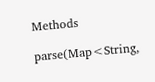Methods

parse(Map<String,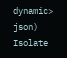dynamic> json) Isolate